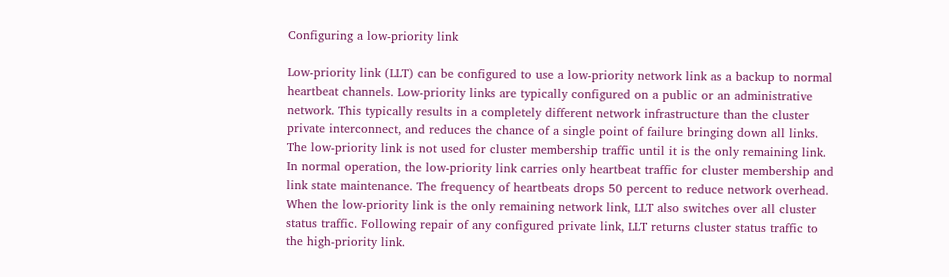Configuring a low-priority link

Low-priority link (LLT) can be configured to use a low-priority network link as a backup to normal heartbeat channels. Low-priority links are typically configured on a public or an administrative network. This typically results in a completely different network infrastructure than the cluster private interconnect, and reduces the chance of a single point of failure bringing down all links. The low-priority link is not used for cluster membership traffic until it is the only remaining link. In normal operation, the low-priority link carries only heartbeat traffic for cluster membership and link state maintenance. The frequency of heartbeats drops 50 percent to reduce network overhead. When the low-priority link is the only remaining network link, LLT also switches over all cluster status traffic. Following repair of any configured private link, LLT returns cluster status traffic to the high-priority link.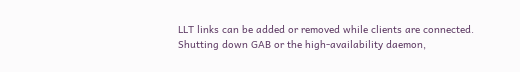LLT links can be added or removed while clients are connected. Shutting down GAB or the high-availability daemon,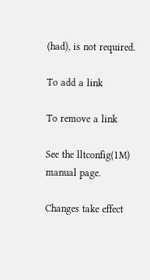(had), is not required.

To add a link

To remove a link

See the lltconfig(1M) manual page.

Changes take effect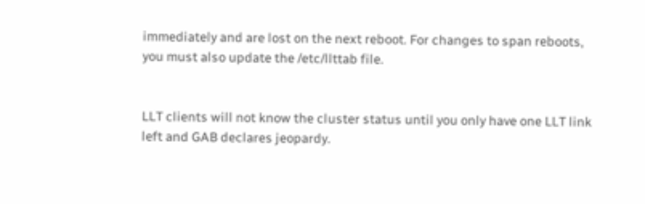immediately and are lost on the next reboot. For changes to span reboots, you must also update the /etc/llttab file.


LLT clients will not know the cluster status until you only have one LLT link left and GAB declares jeopardy.